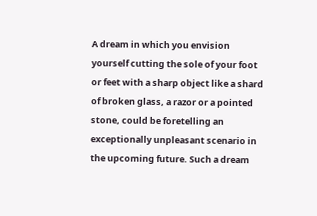A dream in which you envision yourself cutting the sole of your foot or feet with a sharp object like a shard of broken glass, a razor or a pointed stone, could be foretelling an exceptionally unpleasant scenario in the upcoming future. Such a dream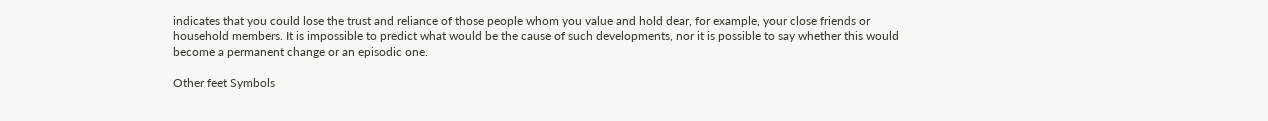indicates that you could lose the trust and reliance of those people whom you value and hold dear, for example, your close friends or household members. It is impossible to predict what would be the cause of such developments, nor it is possible to say whether this would become a permanent change or an episodic one.

Other feet Symbols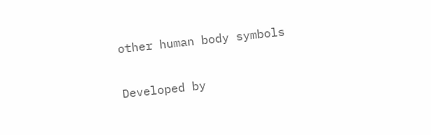other human body symbols

Developed by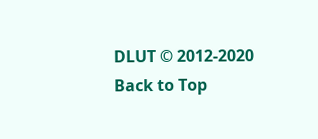DLUT © 2012-2020 Back to Top